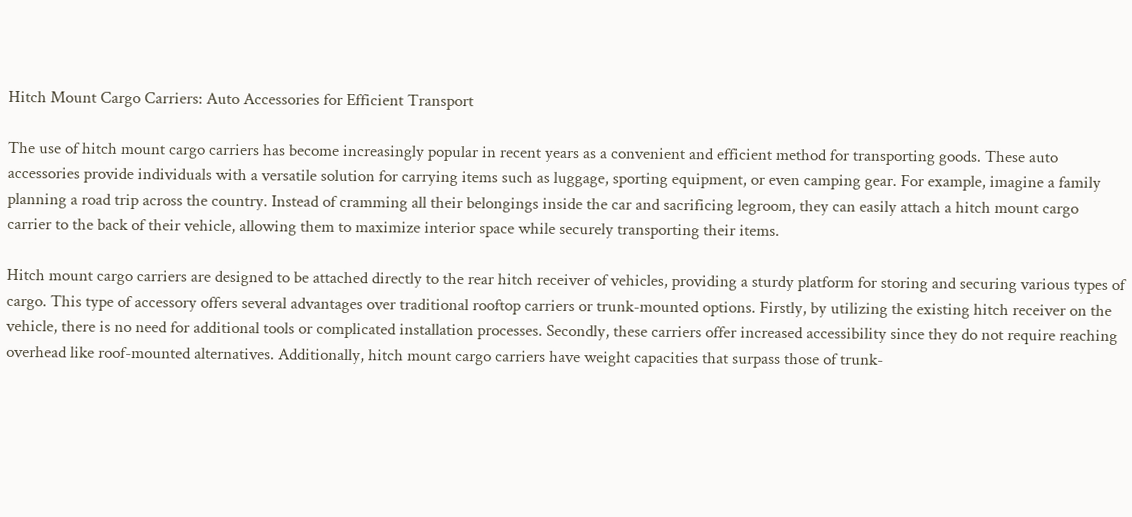Hitch Mount Cargo Carriers: Auto Accessories for Efficient Transport

The use of hitch mount cargo carriers has become increasingly popular in recent years as a convenient and efficient method for transporting goods. These auto accessories provide individuals with a versatile solution for carrying items such as luggage, sporting equipment, or even camping gear. For example, imagine a family planning a road trip across the country. Instead of cramming all their belongings inside the car and sacrificing legroom, they can easily attach a hitch mount cargo carrier to the back of their vehicle, allowing them to maximize interior space while securely transporting their items.

Hitch mount cargo carriers are designed to be attached directly to the rear hitch receiver of vehicles, providing a sturdy platform for storing and securing various types of cargo. This type of accessory offers several advantages over traditional rooftop carriers or trunk-mounted options. Firstly, by utilizing the existing hitch receiver on the vehicle, there is no need for additional tools or complicated installation processes. Secondly, these carriers offer increased accessibility since they do not require reaching overhead like roof-mounted alternatives. Additionally, hitch mount cargo carriers have weight capacities that surpass those of trunk-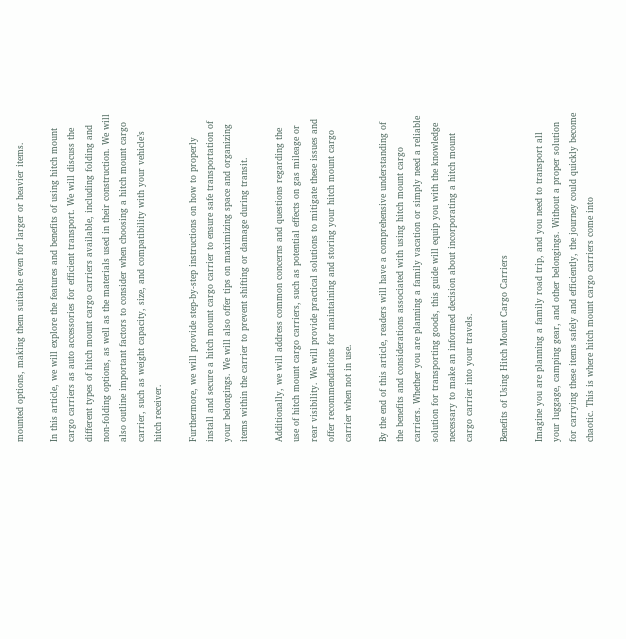mounted options, making them suitable even for larger or heavier items.

In this article, we will explore the features and benefits of using hitch mount cargo carriers as auto accessories for efficient transport. We will discuss the different types of hitch mount cargo carriers available, including folding and non-folding options, as well as the materials used in their construction. We will also outline important factors to consider when choosing a hitch mount cargo carrier, such as weight capacity, size, and compatibility with your vehicle’s hitch receiver.

Furthermore, we will provide step-by-step instructions on how to properly install and secure a hitch mount cargo carrier to ensure safe transportation of your belongings. We will also offer tips on maximizing space and organizing items within the carrier to prevent shifting or damage during transit.

Additionally, we will address common concerns and questions regarding the use of hitch mount cargo carriers, such as potential effects on gas mileage or rear visibility. We will provide practical solutions to mitigate these issues and offer recommendations for maintaining and storing your hitch mount cargo carrier when not in use.

By the end of this article, readers will have a comprehensive understanding of the benefits and considerations associated with using hitch mount cargo carriers. Whether you are planning a family vacation or simply need a reliable solution for transporting goods, this guide will equip you with the knowledge necessary to make an informed decision about incorporating a hitch mount cargo carrier into your travels.

Benefits of Using Hitch Mount Cargo Carriers

Imagine you are planning a family road trip, and you need to transport all your luggage, camping gear, and other belongings. Without a proper solution for carrying these items safely and efficiently, the journey could quickly become chaotic. This is where hitch mount cargo carriers come into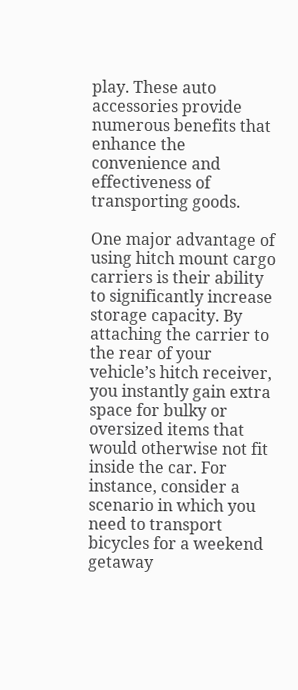play. These auto accessories provide numerous benefits that enhance the convenience and effectiveness of transporting goods.

One major advantage of using hitch mount cargo carriers is their ability to significantly increase storage capacity. By attaching the carrier to the rear of your vehicle’s hitch receiver, you instantly gain extra space for bulky or oversized items that would otherwise not fit inside the car. For instance, consider a scenario in which you need to transport bicycles for a weekend getaway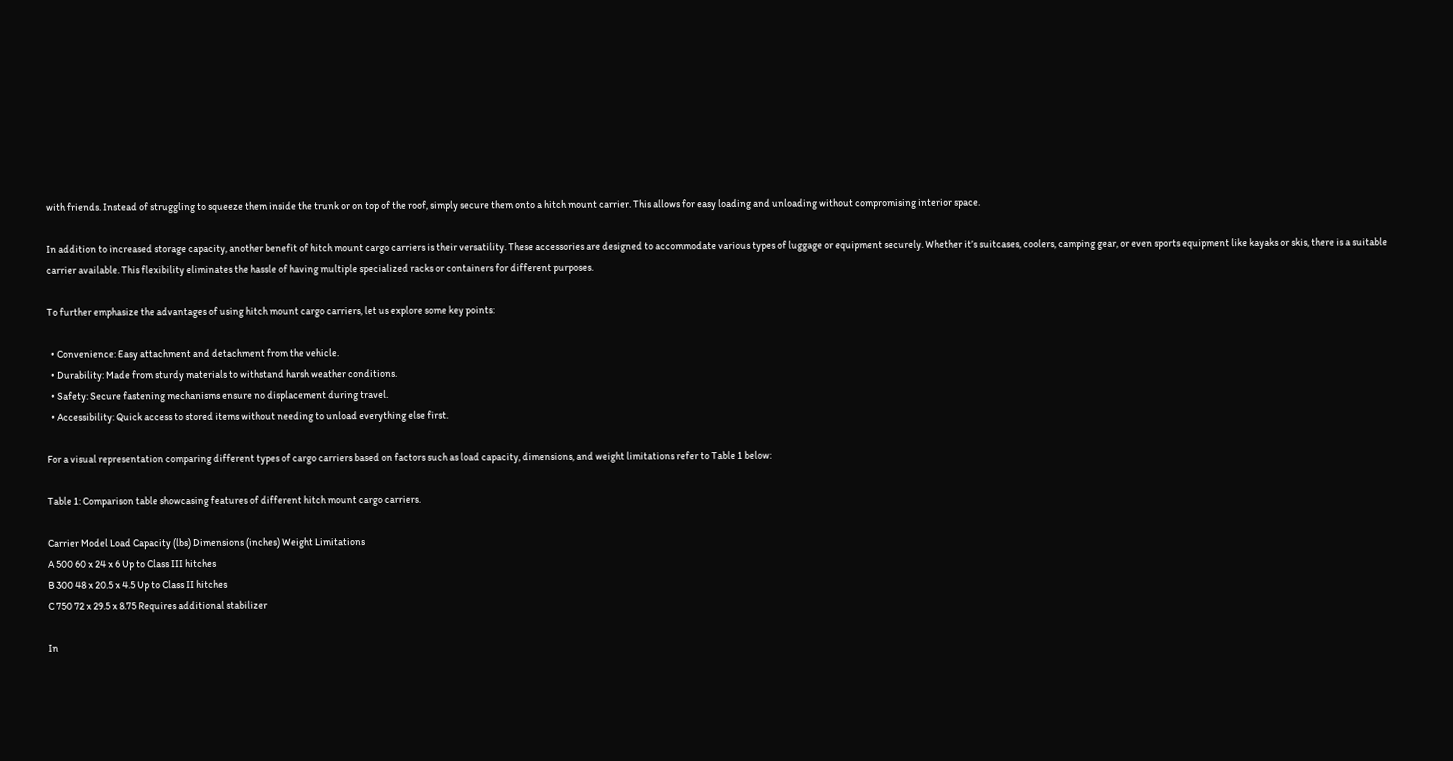with friends. Instead of struggling to squeeze them inside the trunk or on top of the roof, simply secure them onto a hitch mount carrier. This allows for easy loading and unloading without compromising interior space.

In addition to increased storage capacity, another benefit of hitch mount cargo carriers is their versatility. These accessories are designed to accommodate various types of luggage or equipment securely. Whether it’s suitcases, coolers, camping gear, or even sports equipment like kayaks or skis, there is a suitable carrier available. This flexibility eliminates the hassle of having multiple specialized racks or containers for different purposes.

To further emphasize the advantages of using hitch mount cargo carriers, let us explore some key points:

  • Convenience: Easy attachment and detachment from the vehicle.
  • Durability: Made from sturdy materials to withstand harsh weather conditions.
  • Safety: Secure fastening mechanisms ensure no displacement during travel.
  • Accessibility: Quick access to stored items without needing to unload everything else first.

For a visual representation comparing different types of cargo carriers based on factors such as load capacity, dimensions, and weight limitations refer to Table 1 below:

Table 1: Comparison table showcasing features of different hitch mount cargo carriers.

Carrier Model Load Capacity (lbs) Dimensions (inches) Weight Limitations
A 500 60 x 24 x 6 Up to Class III hitches
B 300 48 x 20.5 x 4.5 Up to Class II hitches
C 750 72 x 29.5 x 8.75 Requires additional stabilizer

In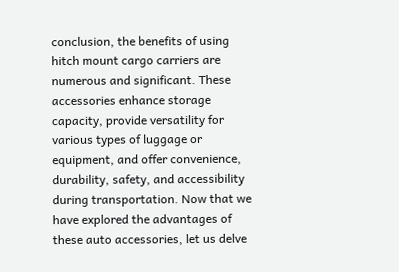conclusion, the benefits of using hitch mount cargo carriers are numerous and significant. These accessories enhance storage capacity, provide versatility for various types of luggage or equipment, and offer convenience, durability, safety, and accessibility during transportation. Now that we have explored the advantages of these auto accessories, let us delve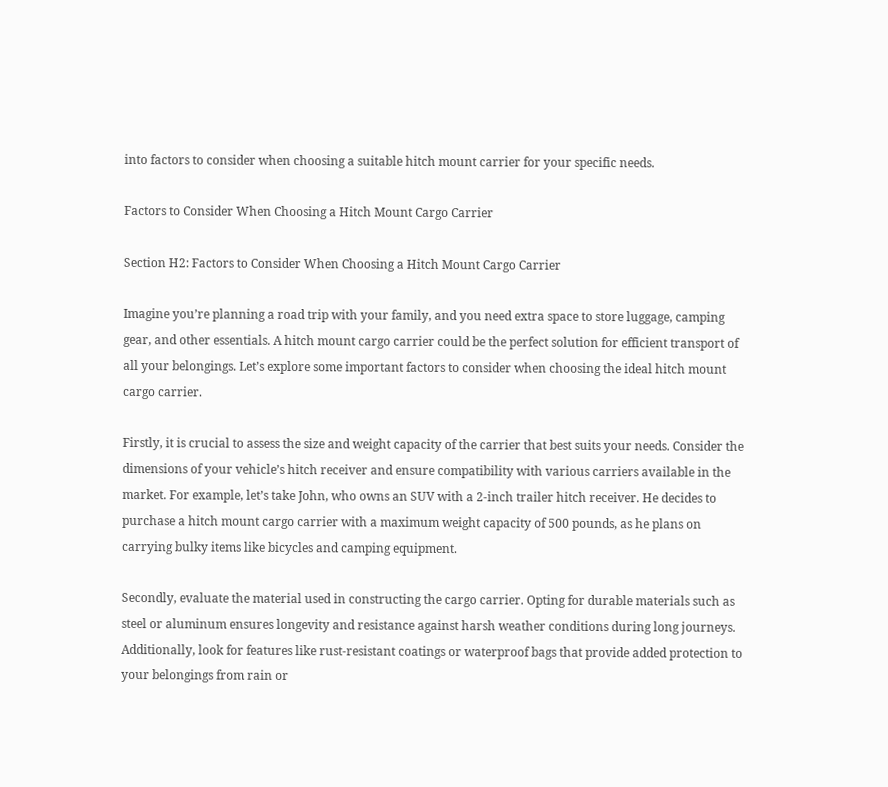into factors to consider when choosing a suitable hitch mount carrier for your specific needs.

Factors to Consider When Choosing a Hitch Mount Cargo Carrier

Section H2: Factors to Consider When Choosing a Hitch Mount Cargo Carrier

Imagine you’re planning a road trip with your family, and you need extra space to store luggage, camping gear, and other essentials. A hitch mount cargo carrier could be the perfect solution for efficient transport of all your belongings. Let’s explore some important factors to consider when choosing the ideal hitch mount cargo carrier.

Firstly, it is crucial to assess the size and weight capacity of the carrier that best suits your needs. Consider the dimensions of your vehicle’s hitch receiver and ensure compatibility with various carriers available in the market. For example, let’s take John, who owns an SUV with a 2-inch trailer hitch receiver. He decides to purchase a hitch mount cargo carrier with a maximum weight capacity of 500 pounds, as he plans on carrying bulky items like bicycles and camping equipment.

Secondly, evaluate the material used in constructing the cargo carrier. Opting for durable materials such as steel or aluminum ensures longevity and resistance against harsh weather conditions during long journeys. Additionally, look for features like rust-resistant coatings or waterproof bags that provide added protection to your belongings from rain or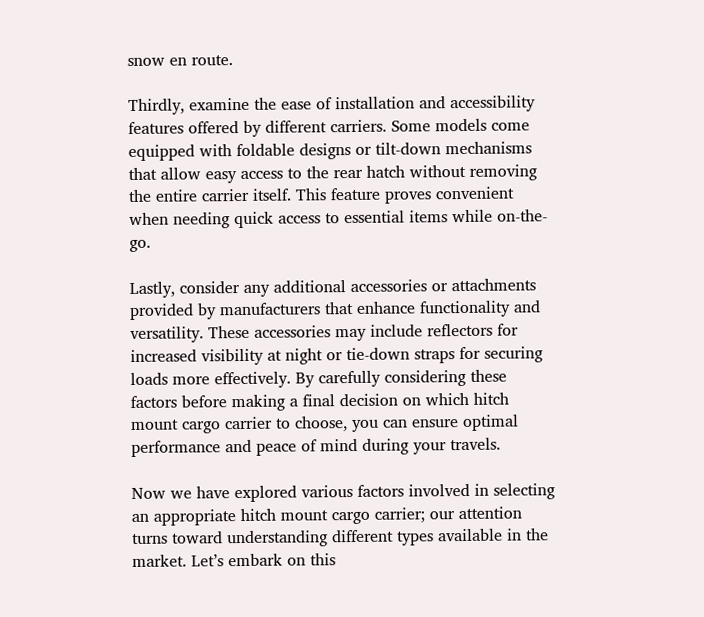snow en route.

Thirdly, examine the ease of installation and accessibility features offered by different carriers. Some models come equipped with foldable designs or tilt-down mechanisms that allow easy access to the rear hatch without removing the entire carrier itself. This feature proves convenient when needing quick access to essential items while on-the-go.

Lastly, consider any additional accessories or attachments provided by manufacturers that enhance functionality and versatility. These accessories may include reflectors for increased visibility at night or tie-down straps for securing loads more effectively. By carefully considering these factors before making a final decision on which hitch mount cargo carrier to choose, you can ensure optimal performance and peace of mind during your travels.

Now we have explored various factors involved in selecting an appropriate hitch mount cargo carrier; our attention turns toward understanding different types available in the market. Let’s embark on this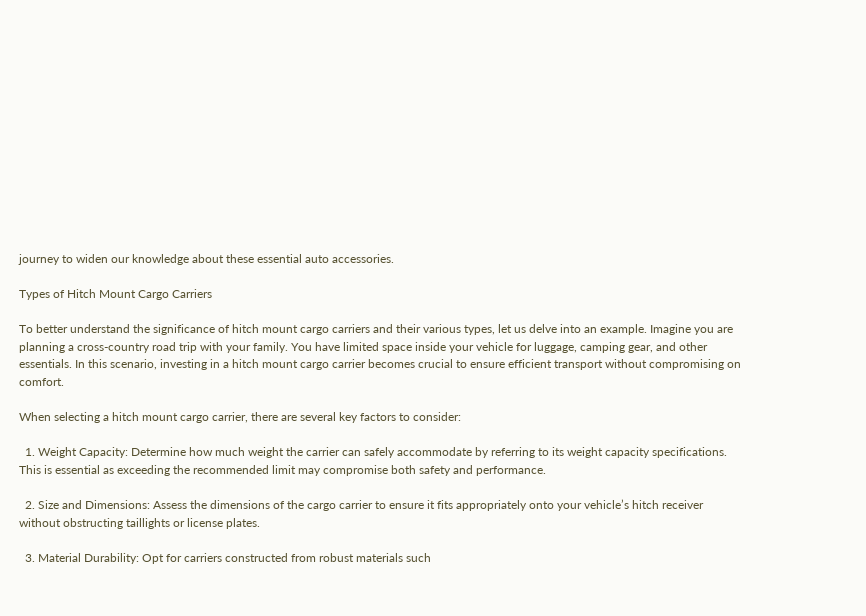journey to widen our knowledge about these essential auto accessories.

Types of Hitch Mount Cargo Carriers

To better understand the significance of hitch mount cargo carriers and their various types, let us delve into an example. Imagine you are planning a cross-country road trip with your family. You have limited space inside your vehicle for luggage, camping gear, and other essentials. In this scenario, investing in a hitch mount cargo carrier becomes crucial to ensure efficient transport without compromising on comfort.

When selecting a hitch mount cargo carrier, there are several key factors to consider:

  1. Weight Capacity: Determine how much weight the carrier can safely accommodate by referring to its weight capacity specifications. This is essential as exceeding the recommended limit may compromise both safety and performance.

  2. Size and Dimensions: Assess the dimensions of the cargo carrier to ensure it fits appropriately onto your vehicle’s hitch receiver without obstructing taillights or license plates.

  3. Material Durability: Opt for carriers constructed from robust materials such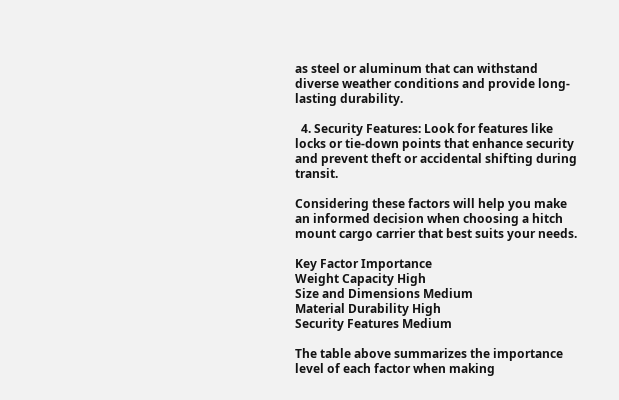as steel or aluminum that can withstand diverse weather conditions and provide long-lasting durability.

  4. Security Features: Look for features like locks or tie-down points that enhance security and prevent theft or accidental shifting during transit.

Considering these factors will help you make an informed decision when choosing a hitch mount cargo carrier that best suits your needs.

Key Factor Importance
Weight Capacity High
Size and Dimensions Medium
Material Durability High
Security Features Medium

The table above summarizes the importance level of each factor when making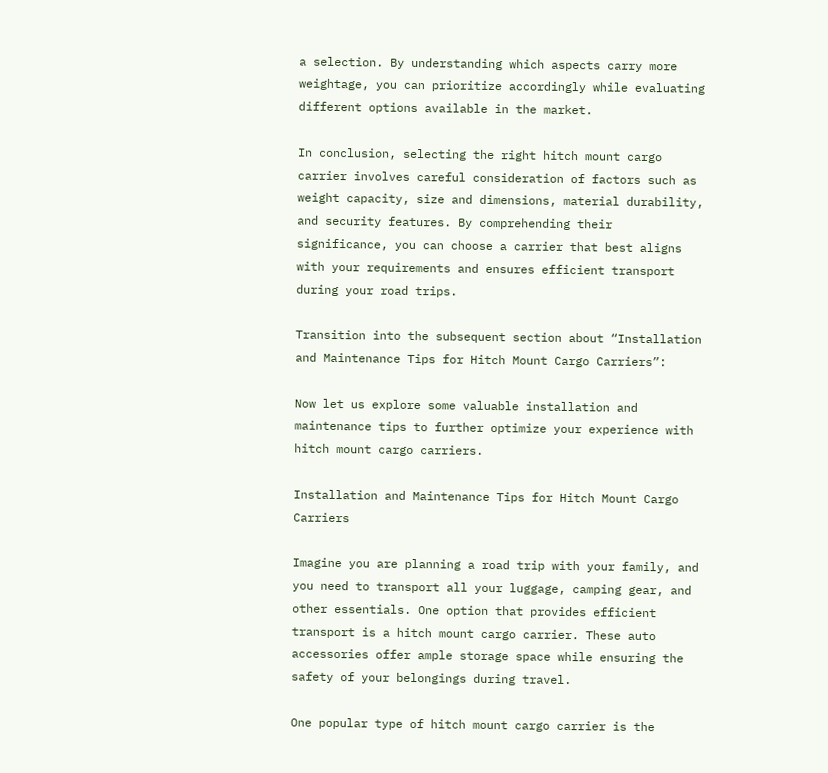a selection. By understanding which aspects carry more weightage, you can prioritize accordingly while evaluating different options available in the market.

In conclusion, selecting the right hitch mount cargo carrier involves careful consideration of factors such as weight capacity, size and dimensions, material durability, and security features. By comprehending their significance, you can choose a carrier that best aligns with your requirements and ensures efficient transport during your road trips.

Transition into the subsequent section about “Installation and Maintenance Tips for Hitch Mount Cargo Carriers”:

Now let us explore some valuable installation and maintenance tips to further optimize your experience with hitch mount cargo carriers.

Installation and Maintenance Tips for Hitch Mount Cargo Carriers

Imagine you are planning a road trip with your family, and you need to transport all your luggage, camping gear, and other essentials. One option that provides efficient transport is a hitch mount cargo carrier. These auto accessories offer ample storage space while ensuring the safety of your belongings during travel.

One popular type of hitch mount cargo carrier is the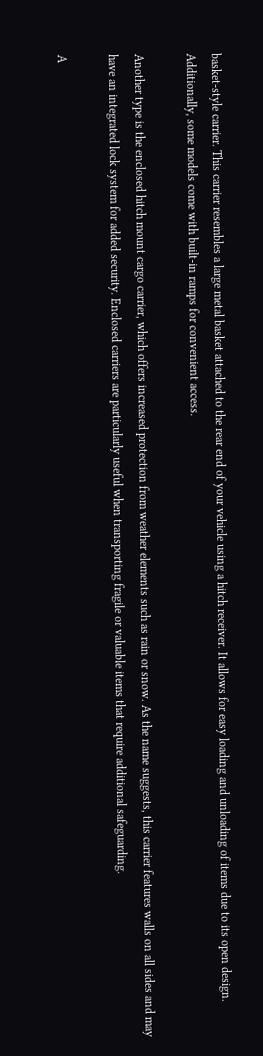basket-style carrier. This carrier resembles a large metal basket attached to the rear end of your vehicle using a hitch receiver. It allows for easy loading and unloading of items due to its open design. Additionally, some models come with built-in ramps for convenient access.

Another type is the enclosed hitch mount cargo carrier, which offers increased protection from weather elements such as rain or snow. As the name suggests, this carrier features walls on all sides and may have an integrated lock system for added security. Enclosed carriers are particularly useful when transporting fragile or valuable items that require additional safeguarding.

A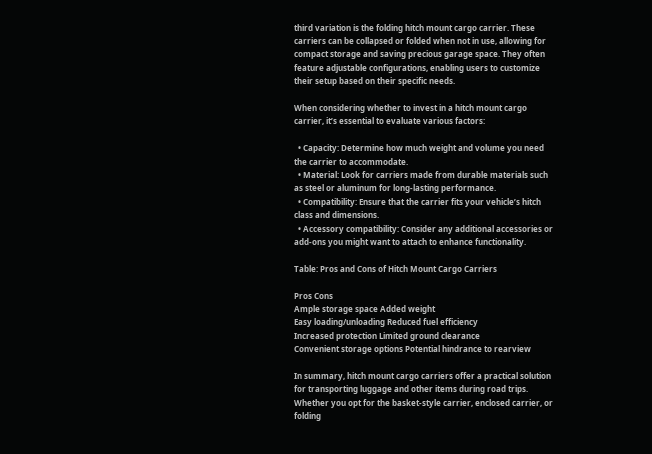third variation is the folding hitch mount cargo carrier. These carriers can be collapsed or folded when not in use, allowing for compact storage and saving precious garage space. They often feature adjustable configurations, enabling users to customize their setup based on their specific needs.

When considering whether to invest in a hitch mount cargo carrier, it’s essential to evaluate various factors:

  • Capacity: Determine how much weight and volume you need the carrier to accommodate.
  • Material: Look for carriers made from durable materials such as steel or aluminum for long-lasting performance.
  • Compatibility: Ensure that the carrier fits your vehicle’s hitch class and dimensions.
  • Accessory compatibility: Consider any additional accessories or add-ons you might want to attach to enhance functionality.

Table: Pros and Cons of Hitch Mount Cargo Carriers

Pros Cons
Ample storage space Added weight
Easy loading/unloading Reduced fuel efficiency
Increased protection Limited ground clearance
Convenient storage options Potential hindrance to rearview

In summary, hitch mount cargo carriers offer a practical solution for transporting luggage and other items during road trips. Whether you opt for the basket-style carrier, enclosed carrier, or folding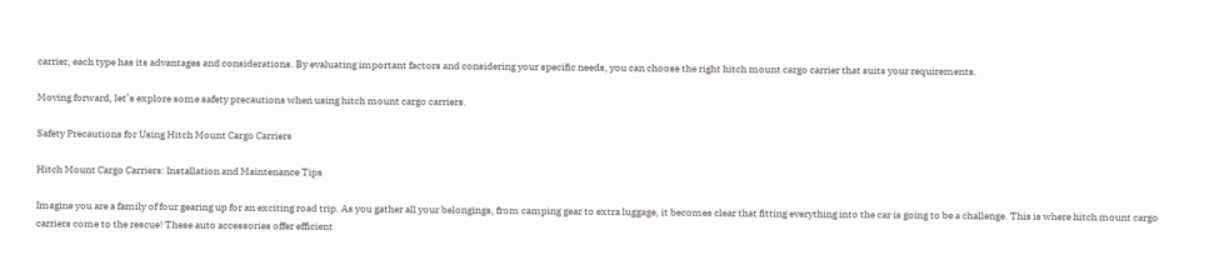carrier, each type has its advantages and considerations. By evaluating important factors and considering your specific needs, you can choose the right hitch mount cargo carrier that suits your requirements.

Moving forward, let’s explore some safety precautions when using hitch mount cargo carriers.

Safety Precautions for Using Hitch Mount Cargo Carriers

Hitch Mount Cargo Carriers: Installation and Maintenance Tips

Imagine you are a family of four gearing up for an exciting road trip. As you gather all your belongings, from camping gear to extra luggage, it becomes clear that fitting everything into the car is going to be a challenge. This is where hitch mount cargo carriers come to the rescue! These auto accessories offer efficient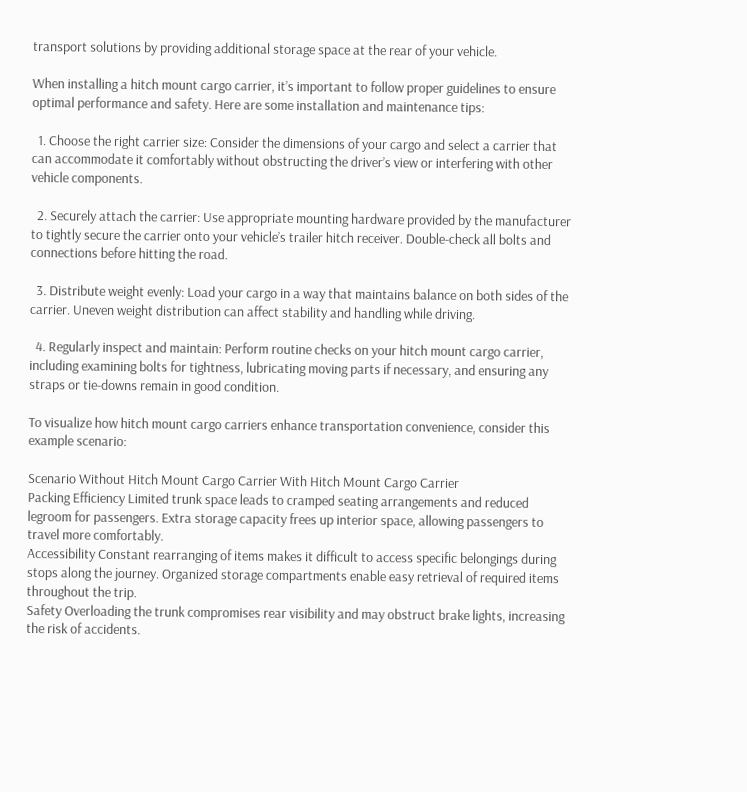transport solutions by providing additional storage space at the rear of your vehicle.

When installing a hitch mount cargo carrier, it’s important to follow proper guidelines to ensure optimal performance and safety. Here are some installation and maintenance tips:

  1. Choose the right carrier size: Consider the dimensions of your cargo and select a carrier that can accommodate it comfortably without obstructing the driver’s view or interfering with other vehicle components.

  2. Securely attach the carrier: Use appropriate mounting hardware provided by the manufacturer to tightly secure the carrier onto your vehicle’s trailer hitch receiver. Double-check all bolts and connections before hitting the road.

  3. Distribute weight evenly: Load your cargo in a way that maintains balance on both sides of the carrier. Uneven weight distribution can affect stability and handling while driving.

  4. Regularly inspect and maintain: Perform routine checks on your hitch mount cargo carrier, including examining bolts for tightness, lubricating moving parts if necessary, and ensuring any straps or tie-downs remain in good condition.

To visualize how hitch mount cargo carriers enhance transportation convenience, consider this example scenario:

Scenario Without Hitch Mount Cargo Carrier With Hitch Mount Cargo Carrier
Packing Efficiency Limited trunk space leads to cramped seating arrangements and reduced legroom for passengers. Extra storage capacity frees up interior space, allowing passengers to travel more comfortably.
Accessibility Constant rearranging of items makes it difficult to access specific belongings during stops along the journey. Organized storage compartments enable easy retrieval of required items throughout the trip.
Safety Overloading the trunk compromises rear visibility and may obstruct brake lights, increasing the risk of accidents.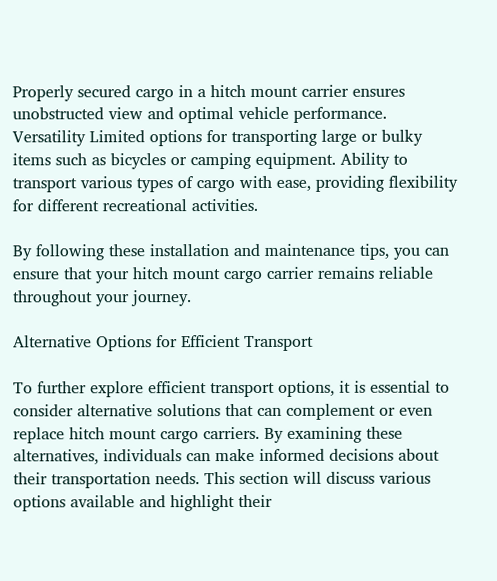Properly secured cargo in a hitch mount carrier ensures unobstructed view and optimal vehicle performance.
Versatility Limited options for transporting large or bulky items such as bicycles or camping equipment. Ability to transport various types of cargo with ease, providing flexibility for different recreational activities.

By following these installation and maintenance tips, you can ensure that your hitch mount cargo carrier remains reliable throughout your journey.

Alternative Options for Efficient Transport

To further explore efficient transport options, it is essential to consider alternative solutions that can complement or even replace hitch mount cargo carriers. By examining these alternatives, individuals can make informed decisions about their transportation needs. This section will discuss various options available and highlight their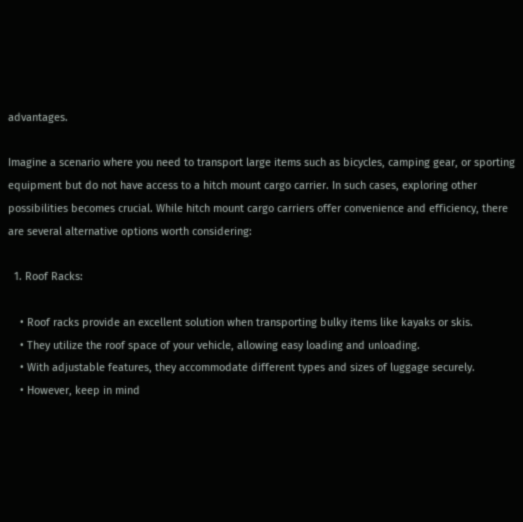advantages.

Imagine a scenario where you need to transport large items such as bicycles, camping gear, or sporting equipment but do not have access to a hitch mount cargo carrier. In such cases, exploring other possibilities becomes crucial. While hitch mount cargo carriers offer convenience and efficiency, there are several alternative options worth considering:

  1. Roof Racks:

    • Roof racks provide an excellent solution when transporting bulky items like kayaks or skis.
    • They utilize the roof space of your vehicle, allowing easy loading and unloading.
    • With adjustable features, they accommodate different types and sizes of luggage securely.
    • However, keep in mind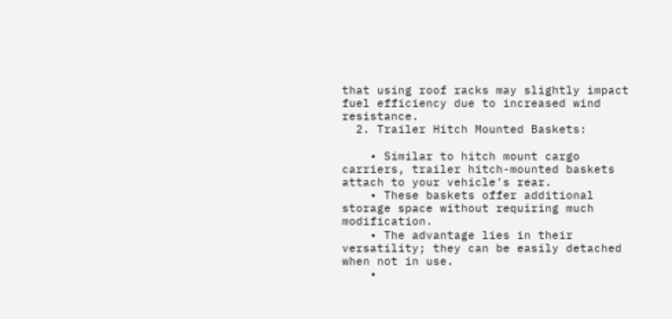that using roof racks may slightly impact fuel efficiency due to increased wind resistance.
  2. Trailer Hitch Mounted Baskets:

    • Similar to hitch mount cargo carriers, trailer hitch-mounted baskets attach to your vehicle’s rear.
    • These baskets offer additional storage space without requiring much modification.
    • The advantage lies in their versatility; they can be easily detached when not in use.
    •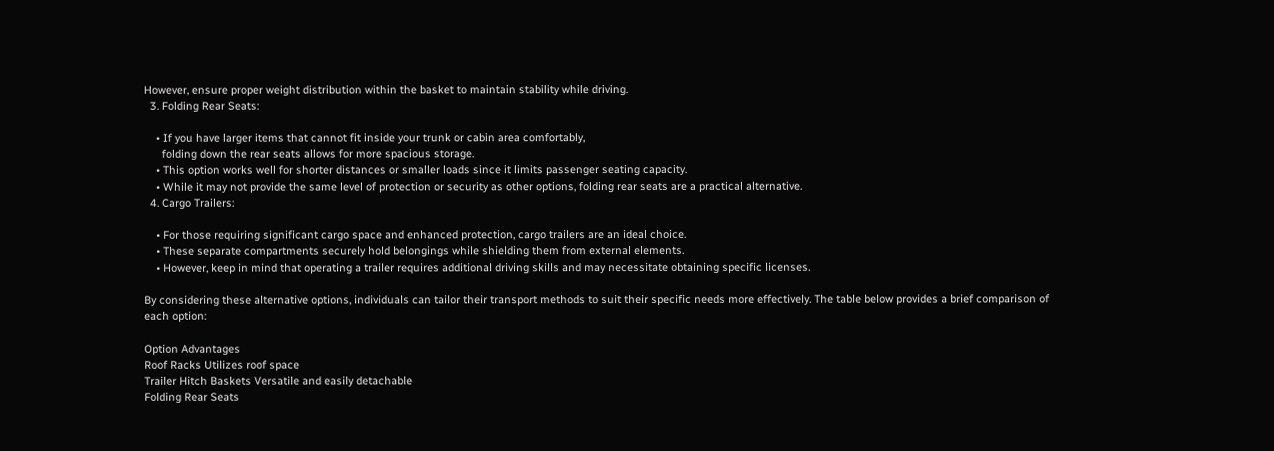However, ensure proper weight distribution within the basket to maintain stability while driving.
  3. Folding Rear Seats:

    • If you have larger items that cannot fit inside your trunk or cabin area comfortably,
      folding down the rear seats allows for more spacious storage.
    • This option works well for shorter distances or smaller loads since it limits passenger seating capacity.
    • While it may not provide the same level of protection or security as other options, folding rear seats are a practical alternative.
  4. Cargo Trailers:

    • For those requiring significant cargo space and enhanced protection, cargo trailers are an ideal choice.
    • These separate compartments securely hold belongings while shielding them from external elements.
    • However, keep in mind that operating a trailer requires additional driving skills and may necessitate obtaining specific licenses.

By considering these alternative options, individuals can tailor their transport methods to suit their specific needs more effectively. The table below provides a brief comparison of each option:

Option Advantages
Roof Racks Utilizes roof space
Trailer Hitch Baskets Versatile and easily detachable
Folding Rear Seats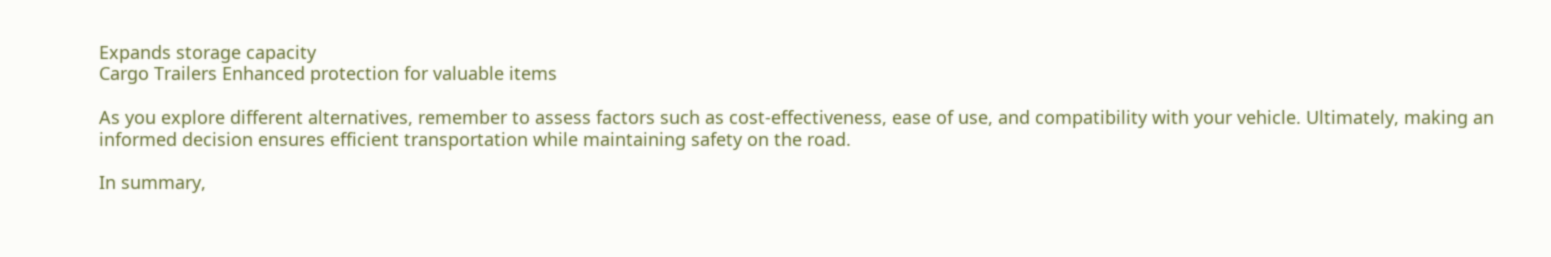Expands storage capacity
Cargo Trailers Enhanced protection for valuable items

As you explore different alternatives, remember to assess factors such as cost-effectiveness, ease of use, and compatibility with your vehicle. Ultimately, making an informed decision ensures efficient transportation while maintaining safety on the road.

In summary,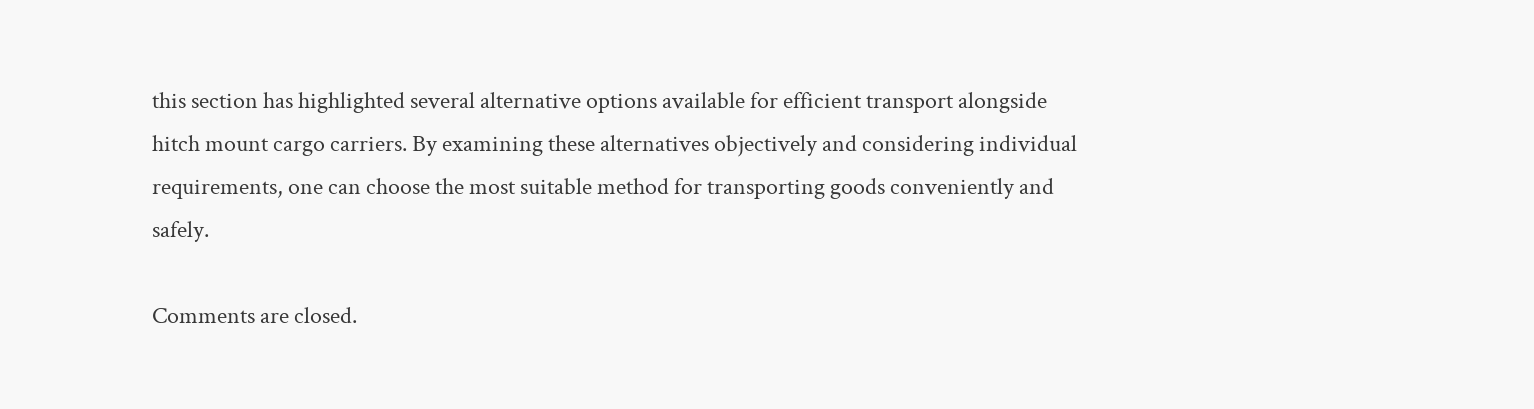this section has highlighted several alternative options available for efficient transport alongside hitch mount cargo carriers. By examining these alternatives objectively and considering individual requirements, one can choose the most suitable method for transporting goods conveniently and safely.

Comments are closed.